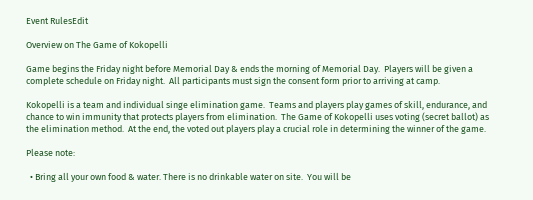Event RulesEdit

Overview on The Game of Kokopelli

Game begins the Friday night before Memorial Day & ends the morning of Memorial Day.  Players will be given a complete schedule on Friday night.  All participants must sign the consent form prior to arriving at camp.

Kokopelli is a team and individual singe elimination game.  Teams and players play games of skill, endurance, and chance to win immunity that protects players from elimination.  The Game of Kokopelli uses voting (secret ballot) as the elimination method.  At the end, the voted out players play a crucial role in determining the winner of the game.

Please note:

  • Bring all your own food & water. There is no drinkable water on site.  You will be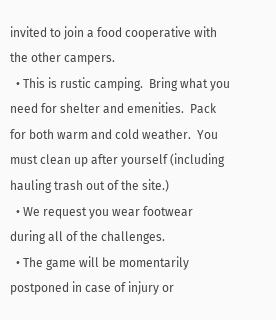invited to join a food cooperative with the other campers.
  • This is rustic camping.  Bring what you need for shelter and emenities.  Pack for both warm and cold weather.  You must clean up after yourself (including hauling trash out of the site.)
  • We request you wear footwear during all of the challenges.
  • The game will be momentarily postponed in case of injury or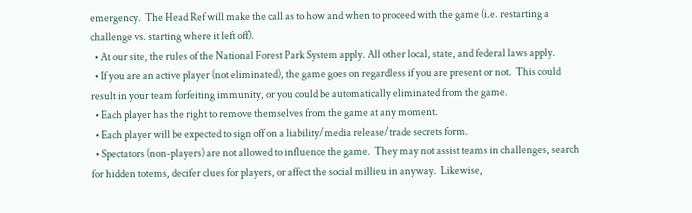emergency.  The Head Ref will make the call as to how and when to proceed with the game (i.e. restarting a challenge vs. starting where it left off).
  • At our site, the rules of the National Forest Park System apply. All other local, state, and federal laws apply.
  • If you are an active player (not eliminated), the game goes on regardless if you are present or not.  This could result in your team forfeiting immunity, or you could be automatically eliminated from the game.
  • Each player has the right to remove themselves from the game at any moment.
  • Each player will be expected to sign off on a liability/media release/trade secrets form.
  • Spectators (non-players) are not allowed to influence the game.  They may not assist teams in challenges, search for hidden totems, decifer clues for players, or affect the social millieu in anyway.  Likewise,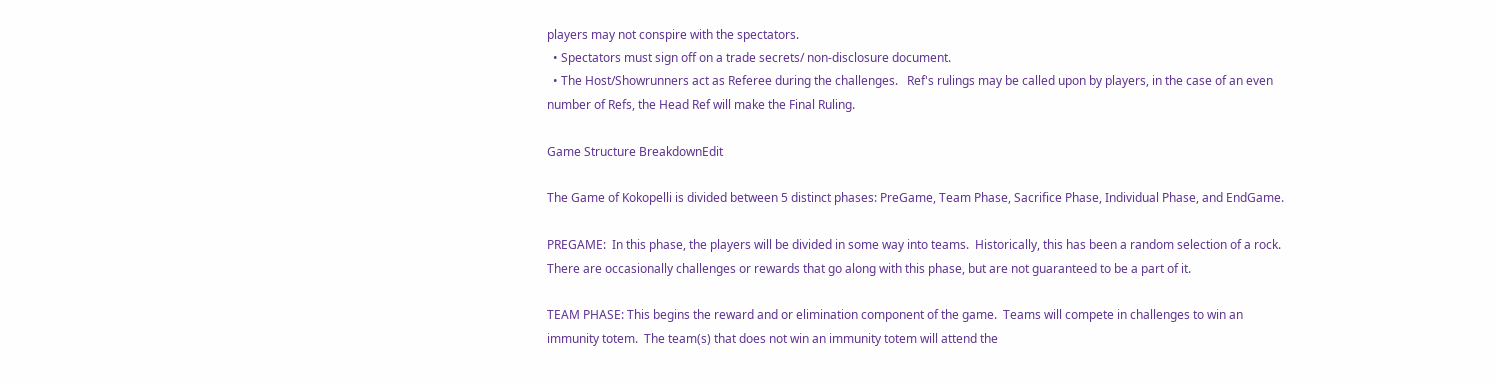players may not conspire with the spectators.
  • Spectators must sign off on a trade secrets/ non-disclosure document.
  • The Host/Showrunners act as Referee during the challenges.   Ref's rulings may be called upon by players, in the case of an even number of Refs, the Head Ref will make the Final Ruling.

Game Structure BreakdownEdit

The Game of Kokopelli is divided between 5 distinct phases: PreGame, Team Phase, Sacrifice Phase, Individual Phase, and EndGame.

PREGAME:  In this phase, the players will be divided in some way into teams.  Historically, this has been a random selection of a rock.  There are occasionally challenges or rewards that go along with this phase, but are not guaranteed to be a part of it.

TEAM PHASE: This begins the reward and or elimination component of the game.  Teams will compete in challenges to win an immunity totem.  The team(s) that does not win an immunity totem will attend the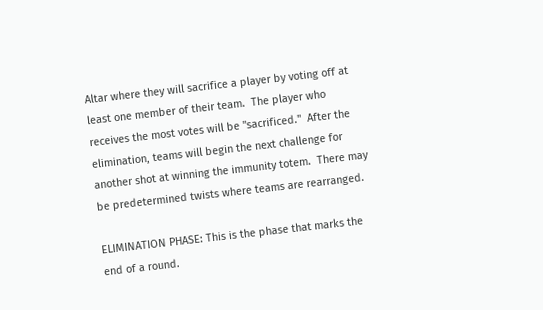Altar where they will sacrifice a player by voting off at least one member of their team.  The player who receives the most votes will be "sacrificed."  After the elimination, teams will begin the next challenge for another shot at winning the immunity totem.  There may be predetermined twists where teams are rearranged.

ELIMINATION PHASE: This is the phase that marks the end of a round.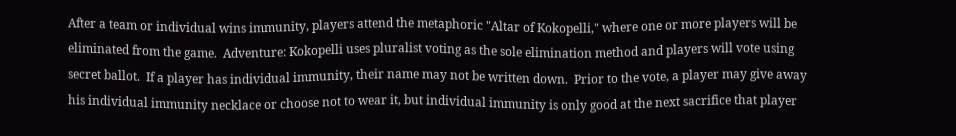After a team or individual wins immunity, players attend the metaphoric "Altar of Kokopelli," where one or more players will be eliminated from the game.  Adventure: Kokopelli uses pluralist voting as the sole elimination method and players will vote using secret ballot.  If a player has individual immunity, their name may not be written down.  Prior to the vote, a player may give away his individual immunity necklace or choose not to wear it, but individual immunity is only good at the next sacrifice that player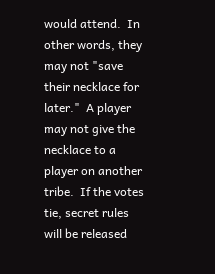would attend.  In other words, they may not "save their necklace for later."  A player may not give the necklace to a player on another tribe.  If the votes tie, secret rules will be released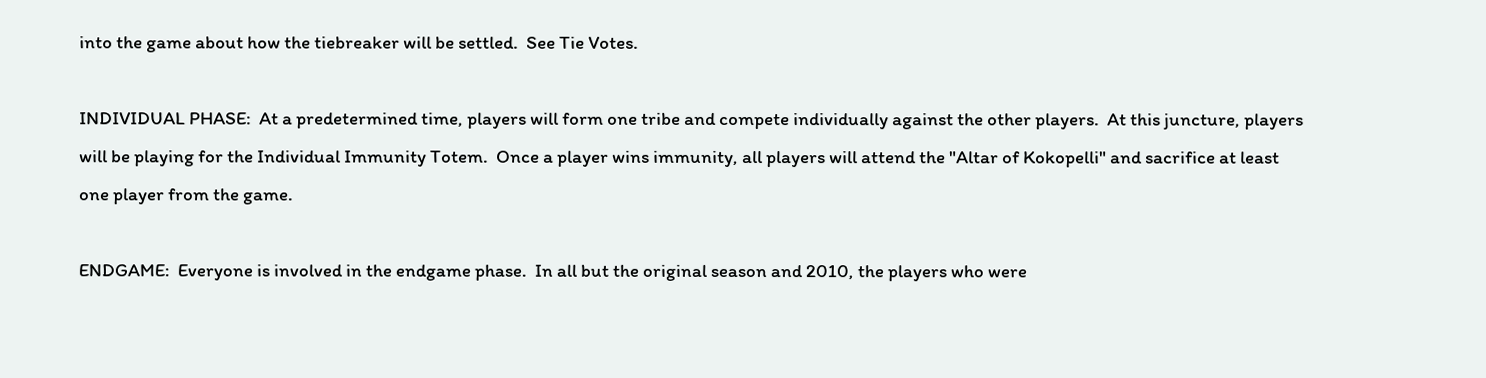into the game about how the tiebreaker will be settled.  See Tie Votes.

INDIVIDUAL PHASE:  At a predetermined time, players will form one tribe and compete individually against the other players.  At this juncture, players will be playing for the Individual Immunity Totem.  Once a player wins immunity, all players will attend the "Altar of Kokopelli" and sacrifice at least one player from the game.

ENDGAME:  Everyone is involved in the endgame phase.  In all but the original season and 2010, the players who were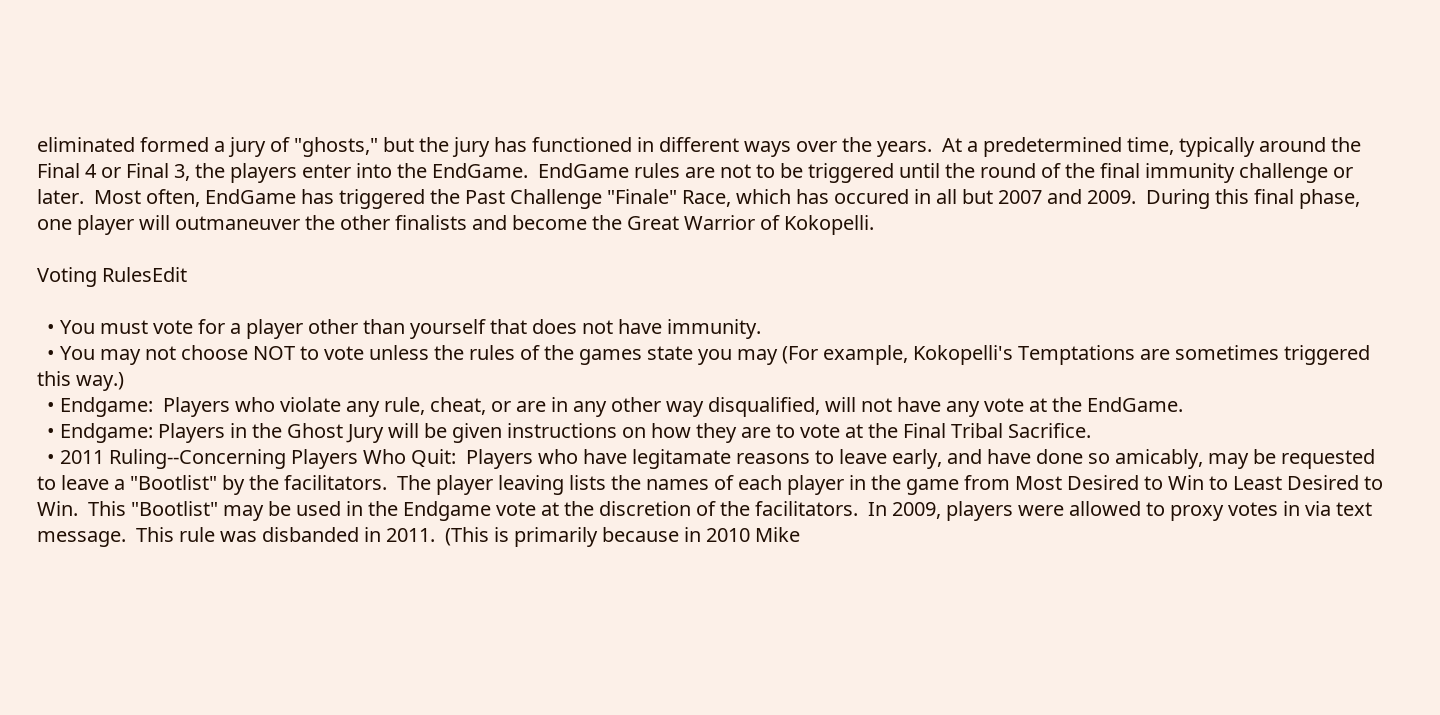eliminated formed a jury of "ghosts," but the jury has functioned in different ways over the years.  At a predetermined time, typically around the Final 4 or Final 3, the players enter into the EndGame.  EndGame rules are not to be triggered until the round of the final immunity challenge or later.  Most often, EndGame has triggered the Past Challenge "Finale" Race, which has occured in all but 2007 and 2009.  During this final phase, one player will outmaneuver the other finalists and become the Great Warrior of Kokopelli.

Voting RulesEdit

  • You must vote for a player other than yourself that does not have immunity.
  • You may not choose NOT to vote unless the rules of the games state you may (For example, Kokopelli's Temptations are sometimes triggered this way.)
  • Endgame:  Players who violate any rule, cheat, or are in any other way disqualified, will not have any vote at the EndGame.
  • Endgame: Players in the Ghost Jury will be given instructions on how they are to vote at the Final Tribal Sacrifice.
  • 2011 Ruling--Concerning Players Who Quit:  Players who have legitamate reasons to leave early, and have done so amicably, may be requested to leave a "Bootlist" by the facilitators.  The player leaving lists the names of each player in the game from Most Desired to Win to Least Desired to Win.  This "Bootlist" may be used in the Endgame vote at the discretion of the facilitators.  In 2009, players were allowed to proxy votes in via text message.  This rule was disbanded in 2011.  (This is primarily because in 2010 Mike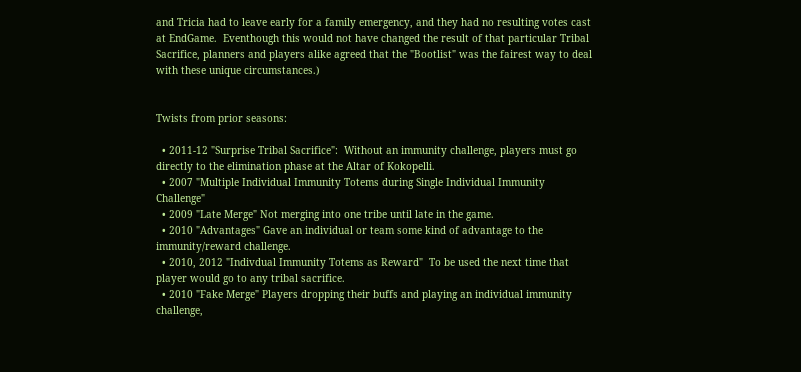and Tricia had to leave early for a family emergency, and they had no resulting votes cast at EndGame.  Eventhough this would not have changed the result of that particular Tribal Sacrifice, planners and players alike agreed that the "Bootlist" was the fairest way to deal with these unique circumstances.)


Twists from prior seasons:

  • 2011-12 "Surprise Tribal Sacrifice":  Without an immunity challenge, players must go directly to the elimination phase at the Altar of Kokopelli.
  • 2007 "Multiple Individual Immunity Totems during Single Individual Immunity Challenge"
  • 2009 "Late Merge" Not merging into one tribe until late in the game.
  • 2010 "Advantages" Gave an individual or team some kind of advantage to the immunity/reward challenge.
  • 2010, 2012 "Indivdual Immunity Totems as Reward"  To be used the next time that player would go to any tribal sacrifice.
  • 2010 "Fake Merge" Players dropping their buffs and playing an individual immunity challenge,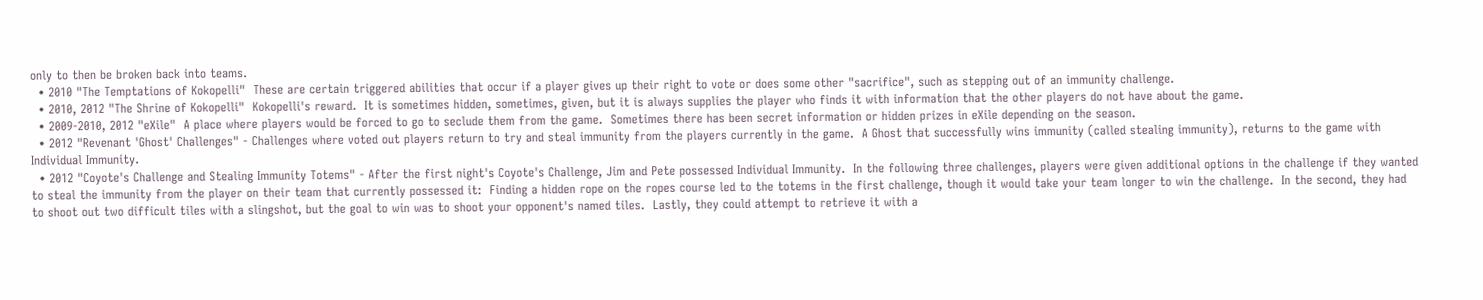only to then be broken back into teams.
  • 2010 "The Temptations of Kokopelli"  These are certain triggered abilities that occur if a player gives up their right to vote or does some other "sacrifice", such as stepping out of an immunity challenge.
  • 2010, 2012 "The Shrine of Kokopelli"  Kokopelli's reward.  It is sometimes hidden, sometimes, given, but it is always supplies the player who finds it with information that the other players do not have about the game.
  • 2009-2010, 2012 "eXile"  A place where players would be forced to go to seclude them from the game.  Sometimes there has been secret information or hidden prizes in eXile depending on the season.
  • 2012 "Revenant 'Ghost' Challenges" - Challenges where voted out players return to try and steal immunity from the players currently in the game.  A Ghost that successfully wins immunity (called stealing immunity), returns to the game with Individual Immunity.
  • 2012 "Coyote's Challenge and Stealing Immunity Totems" - After the first night's Coyote's Challenge, Jim and Pete possessed Individual Immunity.  In the following three challenges, players were given additional options in the challenge if they wanted to steal the immunity from the player on their team that currently possessed it:  Finding a hidden rope on the ropes course led to the totems in the first challenge, though it would take your team longer to win the challenge.  In the second, they had to shoot out two difficult tiles with a slingshot, but the goal to win was to shoot your opponent's named tiles.  Lastly, they could attempt to retrieve it with a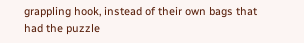grappling hook, instead of their own bags that had the puzzle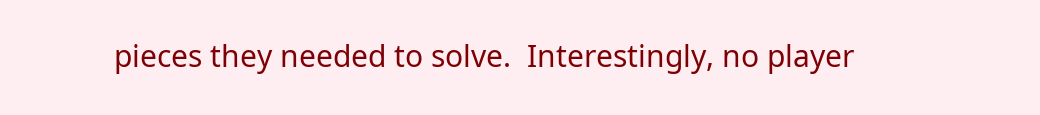pieces they needed to solve.  Interestingly, no player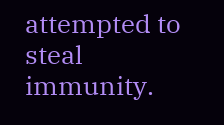attempted to steal immunity.